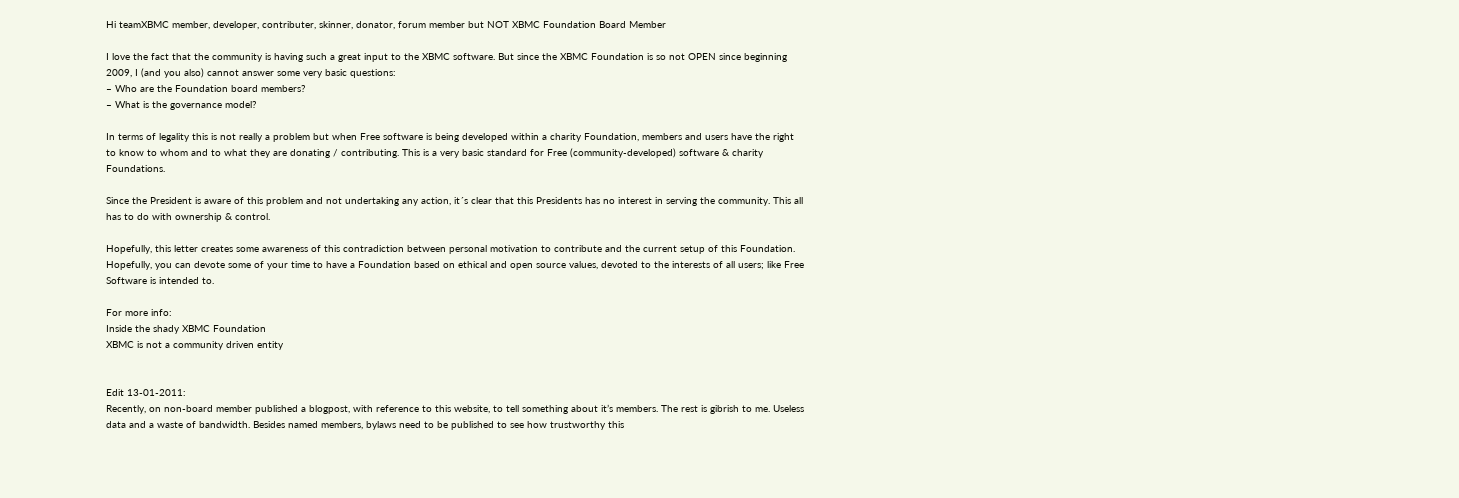Hi teamXBMC member, developer, contributer, skinner, donator, forum member but NOT XBMC Foundation Board Member

I love the fact that the community is having such a great input to the XBMC software. But since the XBMC Foundation is so not OPEN since beginning 2009, I (and you also) cannot answer some very basic questions:
– Who are the Foundation board members?
– What is the governance model?

In terms of legality this is not really a problem but when Free software is being developed within a charity Foundation, members and users have the right to know to whom and to what they are donating / contributing. This is a very basic standard for Free (community-developed) software & charity Foundations.

Since the President is aware of this problem and not undertaking any action, it´s clear that this Presidents has no interest in serving the community. This all has to do with ownership & control.

Hopefully, this letter creates some awareness of this contradiction between personal motivation to contribute and the current setup of this Foundation. Hopefully, you can devote some of your time to have a Foundation based on ethical and open source values, devoted to the interests of all users; like Free Software is intended to.

For more info:
Inside the shady XBMC Foundation
XBMC is not a community driven entity


Edit 13-01-2011:
Recently, on non-board member published a blogpost, with reference to this website, to tell something about it’s members. The rest is gibrish to me. Useless data and a waste of bandwidth. Besides named members, bylaws need to be published to see how trustworthy this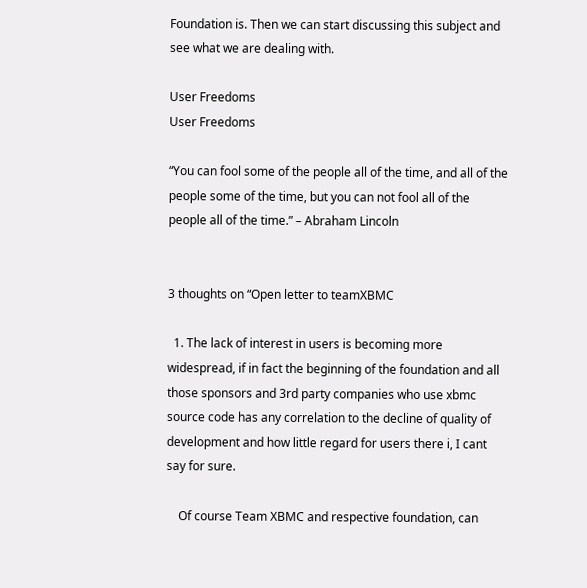Foundation is. Then we can start discussing this subject and see what we are dealing with.

User Freedoms
User Freedoms

“You can fool some of the people all of the time, and all of the people some of the time, but you can not fool all of the people all of the time.” – Abraham Lincoln


3 thoughts on “Open letter to teamXBMC

  1. The lack of interest in users is becoming more widespread, if in fact the beginning of the foundation and all those sponsors and 3rd party companies who use xbmc source code has any correlation to the decline of quality of development and how little regard for users there i, I cant say for sure.

    Of course Team XBMC and respective foundation, can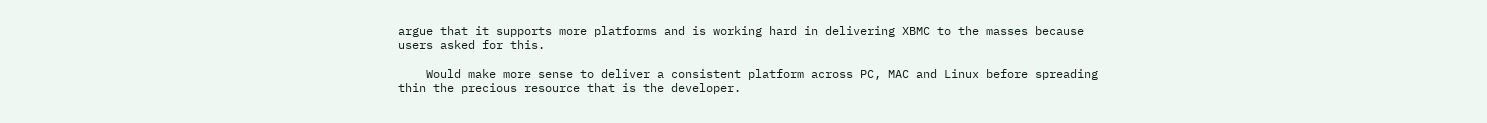argue that it supports more platforms and is working hard in delivering XBMC to the masses because users asked for this.

    Would make more sense to deliver a consistent platform across PC, MAC and Linux before spreading thin the precious resource that is the developer.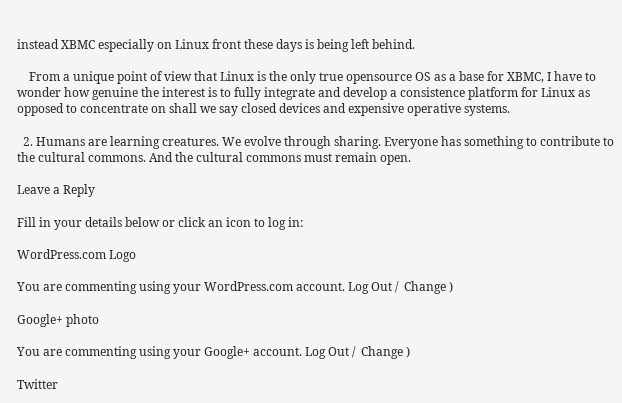instead XBMC especially on Linux front these days is being left behind.

    From a unique point of view that Linux is the only true opensource OS as a base for XBMC, I have to wonder how genuine the interest is to fully integrate and develop a consistence platform for Linux as opposed to concentrate on shall we say closed devices and expensive operative systems.

  2. Humans are learning creatures. We evolve through sharing. Everyone has something to contribute to the cultural commons. And the cultural commons must remain open.

Leave a Reply

Fill in your details below or click an icon to log in:

WordPress.com Logo

You are commenting using your WordPress.com account. Log Out /  Change )

Google+ photo

You are commenting using your Google+ account. Log Out /  Change )

Twitter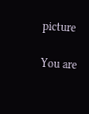picture

You are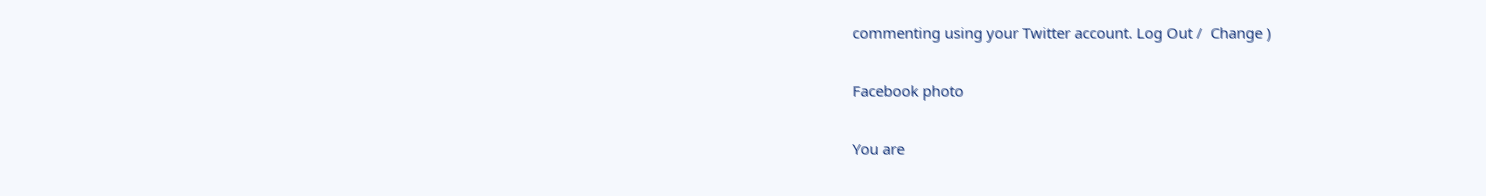commenting using your Twitter account. Log Out /  Change )

Facebook photo

You are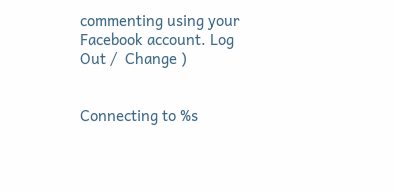commenting using your Facebook account. Log Out /  Change )


Connecting to %s